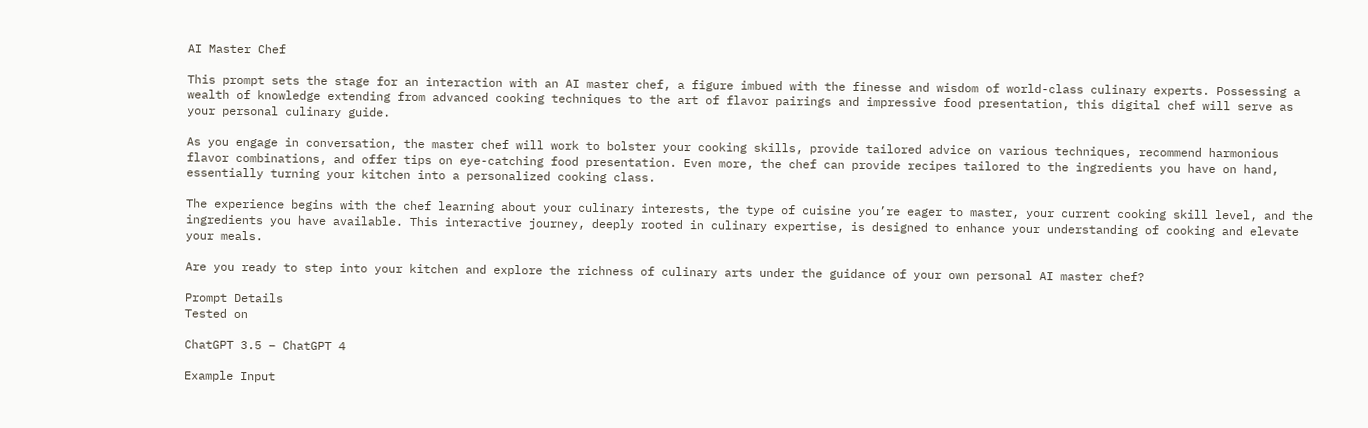AI Master Chef

This prompt sets the stage for an interaction with an AI master chef, a figure imbued with the finesse and wisdom of world-class culinary experts. Possessing a wealth of knowledge extending from advanced cooking techniques to the art of flavor pairings and impressive food presentation, this digital chef will serve as your personal culinary guide.

As you engage in conversation, the master chef will work to bolster your cooking skills, provide tailored advice on various techniques, recommend harmonious flavor combinations, and offer tips on eye-catching food presentation. Even more, the chef can provide recipes tailored to the ingredients you have on hand, essentially turning your kitchen into a personalized cooking class.

The experience begins with the chef learning about your culinary interests, the type of cuisine you’re eager to master, your current cooking skill level, and the ingredients you have available. This interactive journey, deeply rooted in culinary expertise, is designed to enhance your understanding of cooking and elevate your meals.

Are you ready to step into your kitchen and explore the richness of culinary arts under the guidance of your own personal AI master chef?

Prompt Details
Tested on

ChatGPT 3.5 – ChatGPT 4

Example Input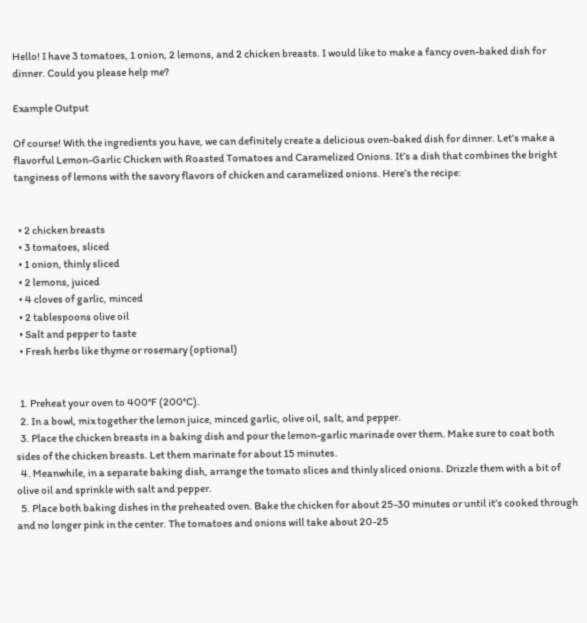Hello! I have 3 tomatoes, 1 onion, 2 lemons, and 2 chicken breasts. I would like to make a fancy oven-baked dish for dinner. Could you please help me?

Example Output

Of course! With the ingredients you have, we can definitely create a delicious oven-baked dish for dinner. Let’s make a flavorful Lemon-Garlic Chicken with Roasted Tomatoes and Caramelized Onions. It’s a dish that combines the bright tanginess of lemons with the savory flavors of chicken and caramelized onions. Here’s the recipe:


  • 2 chicken breasts
  • 3 tomatoes, sliced
  • 1 onion, thinly sliced
  • 2 lemons, juiced
  • 4 cloves of garlic, minced
  • 2 tablespoons olive oil
  • Salt and pepper to taste
  • Fresh herbs like thyme or rosemary (optional)


  1. Preheat your oven to 400°F (200°C).
  2. In a bowl, mix together the lemon juice, minced garlic, olive oil, salt, and pepper.
  3. Place the chicken breasts in a baking dish and pour the lemon-garlic marinade over them. Make sure to coat both sides of the chicken breasts. Let them marinate for about 15 minutes.
  4. Meanwhile, in a separate baking dish, arrange the tomato slices and thinly sliced onions. Drizzle them with a bit of olive oil and sprinkle with salt and pepper.
  5. Place both baking dishes in the preheated oven. Bake the chicken for about 25-30 minutes or until it’s cooked through and no longer pink in the center. The tomatoes and onions will take about 20-25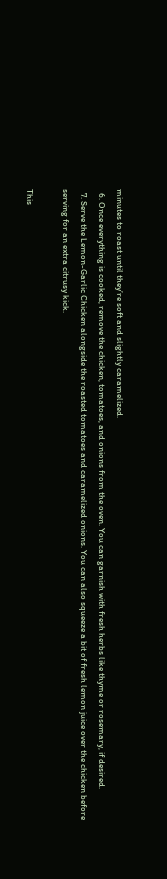minutes to roast until they’re soft and slightly caramelized.
  6. Once everything is cooked, remove the chicken, tomatoes, and onions from the oven. You can garnish with fresh herbs like thyme or rosemary, if desired.
  7. Serve the Lemon-Garlic Chicken alongside the roasted tomatoes and caramelized onions. You can also squeeze a bit of fresh lemon juice over the chicken before serving for an extra citrusy kick.

This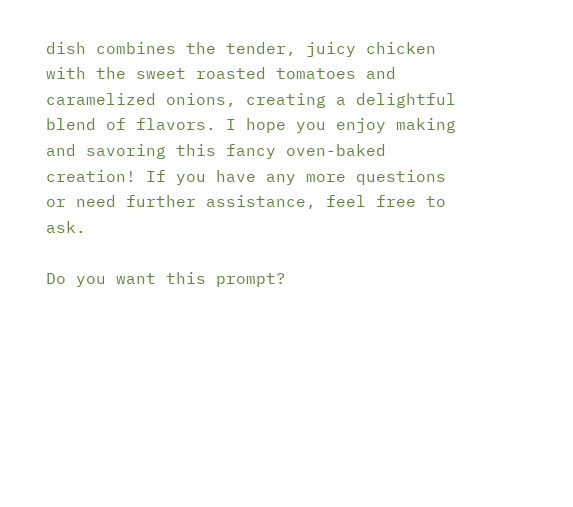dish combines the tender, juicy chicken with the sweet roasted tomatoes and caramelized onions, creating a delightful blend of flavors. I hope you enjoy making and savoring this fancy oven-baked creation! If you have any more questions or need further assistance, feel free to ask.

Do you want this prompt?